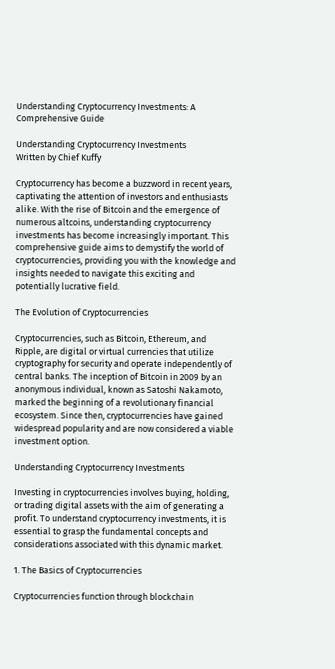Understanding Cryptocurrency Investments: A Comprehensive Guide

Understanding Cryptocurrency Investments
Written by Chief Kuffy

Cryptocurrency has become a buzzword in recent years, captivating the attention of investors and enthusiasts alike. With the rise of Bitcoin and the emergence of numerous altcoins, understanding cryptocurrency investments has become increasingly important. This comprehensive guide aims to demystify the world of cryptocurrencies, providing you with the knowledge and insights needed to navigate this exciting and potentially lucrative field.

The Evolution of Cryptocurrencies

Cryptocurrencies, such as Bitcoin, Ethereum, and Ripple, are digital or virtual currencies that utilize cryptography for security and operate independently of central banks. The inception of Bitcoin in 2009 by an anonymous individual, known as Satoshi Nakamoto, marked the beginning of a revolutionary financial ecosystem. Since then, cryptocurrencies have gained widespread popularity and are now considered a viable investment option.

Understanding Cryptocurrency Investments

Investing in cryptocurrencies involves buying, holding, or trading digital assets with the aim of generating a profit. To understand cryptocurrency investments, it is essential to grasp the fundamental concepts and considerations associated with this dynamic market.

1. The Basics of Cryptocurrencies

Cryptocurrencies function through blockchain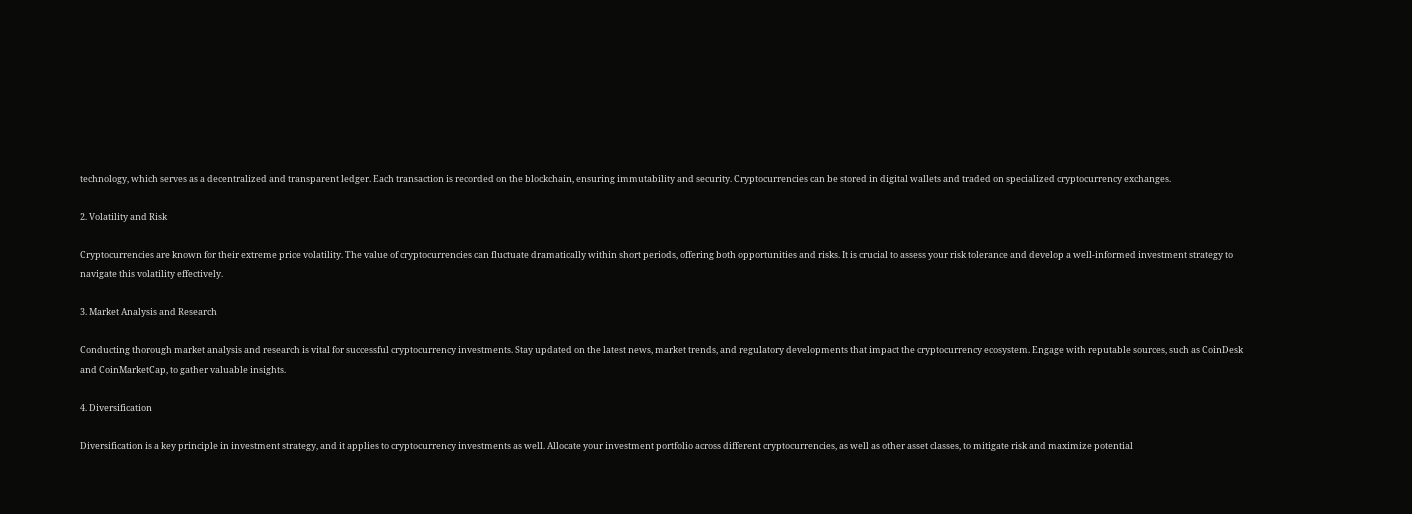technology, which serves as a decentralized and transparent ledger. Each transaction is recorded on the blockchain, ensuring immutability and security. Cryptocurrencies can be stored in digital wallets and traded on specialized cryptocurrency exchanges.

2. Volatility and Risk

Cryptocurrencies are known for their extreme price volatility. The value of cryptocurrencies can fluctuate dramatically within short periods, offering both opportunities and risks. It is crucial to assess your risk tolerance and develop a well-informed investment strategy to navigate this volatility effectively.

3. Market Analysis and Research

Conducting thorough market analysis and research is vital for successful cryptocurrency investments. Stay updated on the latest news, market trends, and regulatory developments that impact the cryptocurrency ecosystem. Engage with reputable sources, such as CoinDesk and CoinMarketCap, to gather valuable insights.

4. Diversification

Diversification is a key principle in investment strategy, and it applies to cryptocurrency investments as well. Allocate your investment portfolio across different cryptocurrencies, as well as other asset classes, to mitigate risk and maximize potential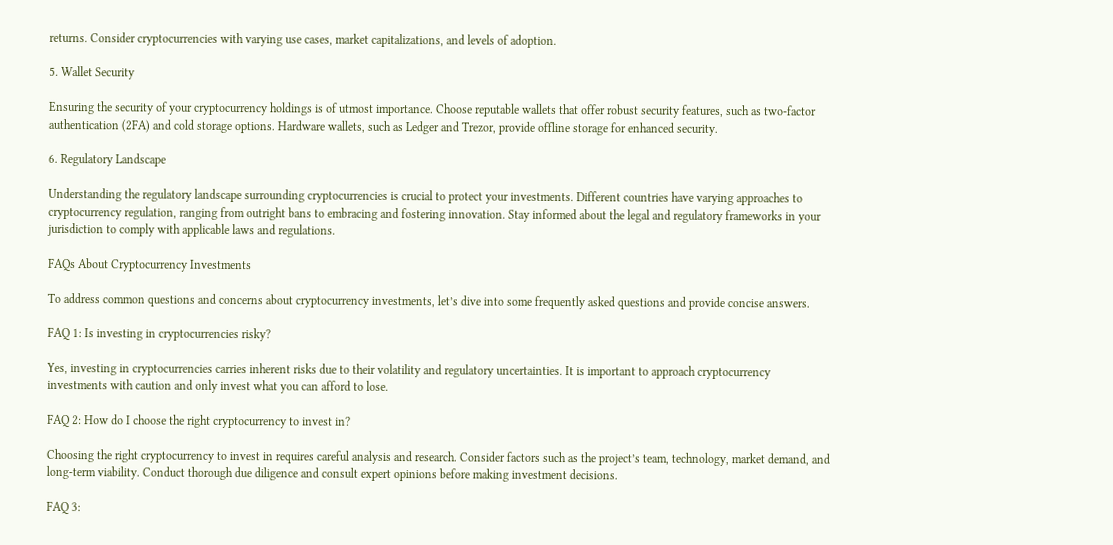returns. Consider cryptocurrencies with varying use cases, market capitalizations, and levels of adoption.

5. Wallet Security

Ensuring the security of your cryptocurrency holdings is of utmost importance. Choose reputable wallets that offer robust security features, such as two-factor authentication (2FA) and cold storage options. Hardware wallets, such as Ledger and Trezor, provide offline storage for enhanced security.

6. Regulatory Landscape

Understanding the regulatory landscape surrounding cryptocurrencies is crucial to protect your investments. Different countries have varying approaches to cryptocurrency regulation, ranging from outright bans to embracing and fostering innovation. Stay informed about the legal and regulatory frameworks in your jurisdiction to comply with applicable laws and regulations.

FAQs About Cryptocurrency Investments

To address common questions and concerns about cryptocurrency investments, let’s dive into some frequently asked questions and provide concise answers.

FAQ 1: Is investing in cryptocurrencies risky?

Yes, investing in cryptocurrencies carries inherent risks due to their volatility and regulatory uncertainties. It is important to approach cryptocurrency investments with caution and only invest what you can afford to lose.

FAQ 2: How do I choose the right cryptocurrency to invest in?

Choosing the right cryptocurrency to invest in requires careful analysis and research. Consider factors such as the project’s team, technology, market demand, and long-term viability. Conduct thorough due diligence and consult expert opinions before making investment decisions.

FAQ 3: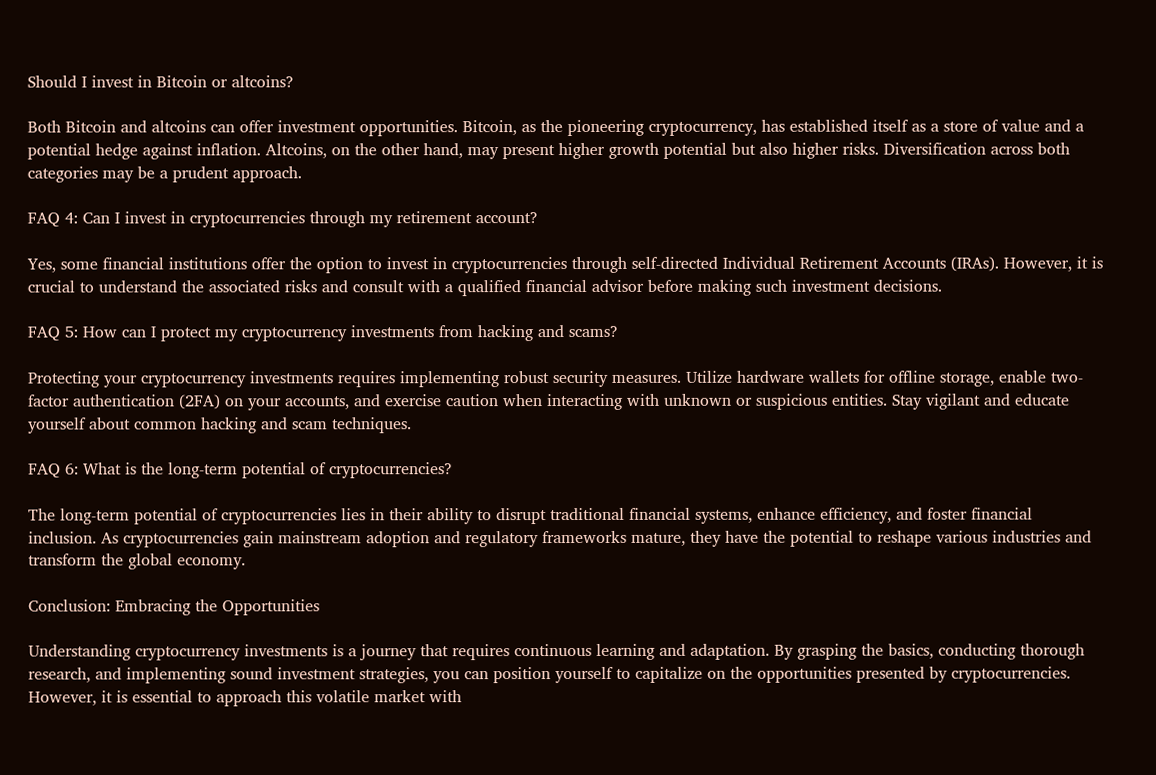Should I invest in Bitcoin or altcoins?

Both Bitcoin and altcoins can offer investment opportunities. Bitcoin, as the pioneering cryptocurrency, has established itself as a store of value and a potential hedge against inflation. Altcoins, on the other hand, may present higher growth potential but also higher risks. Diversification across both categories may be a prudent approach.

FAQ 4: Can I invest in cryptocurrencies through my retirement account?

Yes, some financial institutions offer the option to invest in cryptocurrencies through self-directed Individual Retirement Accounts (IRAs). However, it is crucial to understand the associated risks and consult with a qualified financial advisor before making such investment decisions.

FAQ 5: How can I protect my cryptocurrency investments from hacking and scams?

Protecting your cryptocurrency investments requires implementing robust security measures. Utilize hardware wallets for offline storage, enable two-factor authentication (2FA) on your accounts, and exercise caution when interacting with unknown or suspicious entities. Stay vigilant and educate yourself about common hacking and scam techniques.

FAQ 6: What is the long-term potential of cryptocurrencies?

The long-term potential of cryptocurrencies lies in their ability to disrupt traditional financial systems, enhance efficiency, and foster financial inclusion. As cryptocurrencies gain mainstream adoption and regulatory frameworks mature, they have the potential to reshape various industries and transform the global economy.

Conclusion: Embracing the Opportunities

Understanding cryptocurrency investments is a journey that requires continuous learning and adaptation. By grasping the basics, conducting thorough research, and implementing sound investment strategies, you can position yourself to capitalize on the opportunities presented by cryptocurrencies. However, it is essential to approach this volatile market with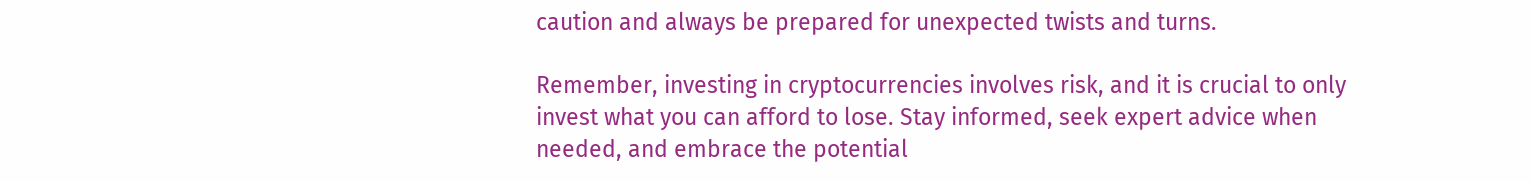caution and always be prepared for unexpected twists and turns.

Remember, investing in cryptocurrencies involves risk, and it is crucial to only invest what you can afford to lose. Stay informed, seek expert advice when needed, and embrace the potential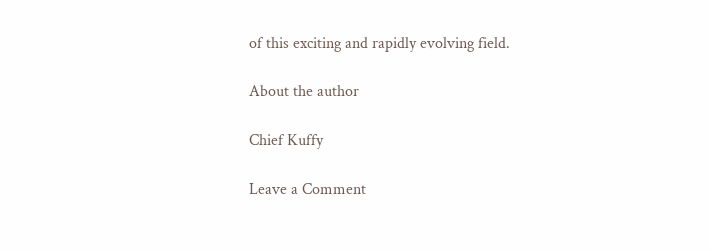of this exciting and rapidly evolving field.

About the author

Chief Kuffy

Leave a Comment